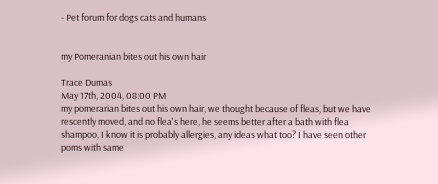- Pet forum for dogs cats and humans


my Pomeranian bites out his own hair

Trace Dumas
May 17th, 2004, 08:00 PM
my pomerarian bites out his own hair, we thought because of fleas, but we have rescently moved, and no flea's here, he seems better after a bath with flea shampoo, I know it is probably allergies, any ideas what too? I have seen other poms with same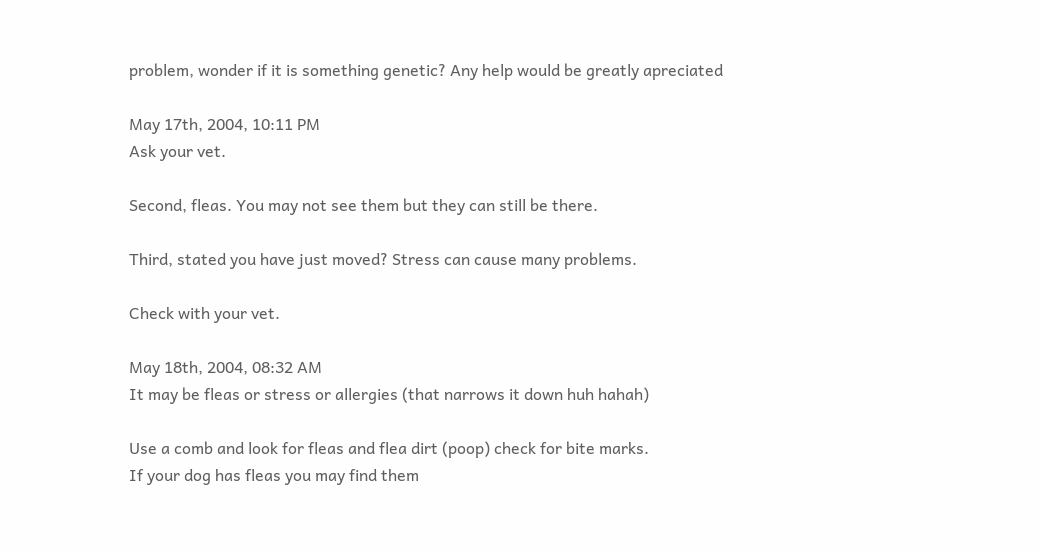problem, wonder if it is something genetic? Any help would be greatly apreciated

May 17th, 2004, 10:11 PM
Ask your vet.

Second, fleas. You may not see them but they can still be there.

Third, stated you have just moved? Stress can cause many problems.

Check with your vet.

May 18th, 2004, 08:32 AM
It may be fleas or stress or allergies (that narrows it down huh hahah)

Use a comb and look for fleas and flea dirt (poop) check for bite marks.
If your dog has fleas you may find them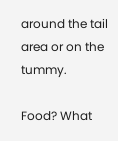around the tail area or on the tummy.

Food? What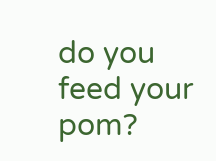do you feed your pom?